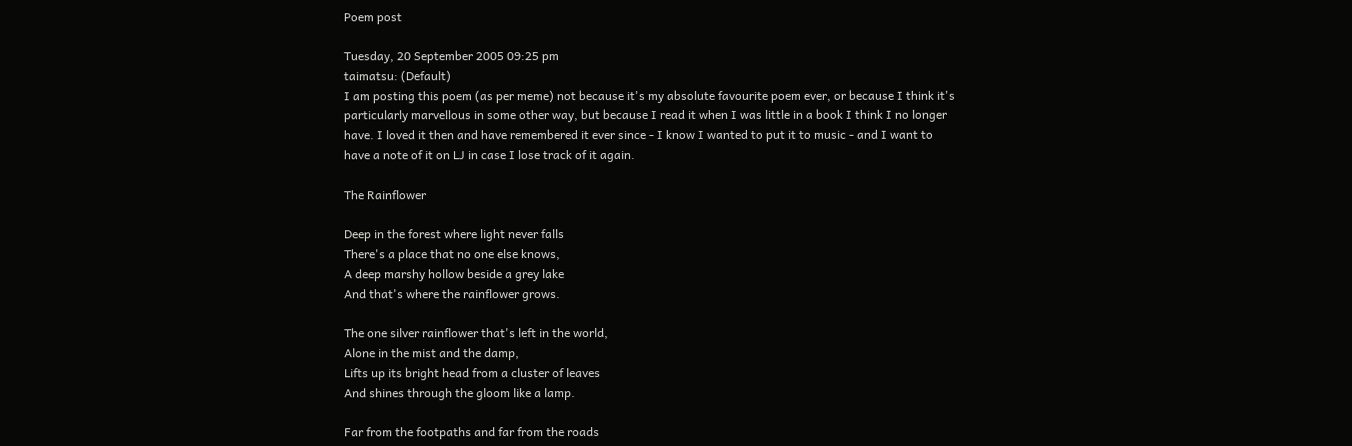Poem post

Tuesday, 20 September 2005 09:25 pm
taimatsu: (Default)
I am posting this poem (as per meme) not because it's my absolute favourite poem ever, or because I think it's particularly marvellous in some other way, but because I read it when I was little in a book I think I no longer have. I loved it then and have remembered it ever since - I know I wanted to put it to music - and I want to have a note of it on LJ in case I lose track of it again.

The Rainflower

Deep in the forest where light never falls
There's a place that no one else knows,
A deep marshy hollow beside a grey lake
And that's where the rainflower grows.

The one silver rainflower that's left in the world,
Alone in the mist and the damp,
Lifts up its bright head from a cluster of leaves
And shines through the gloom like a lamp.

Far from the footpaths and far from the roads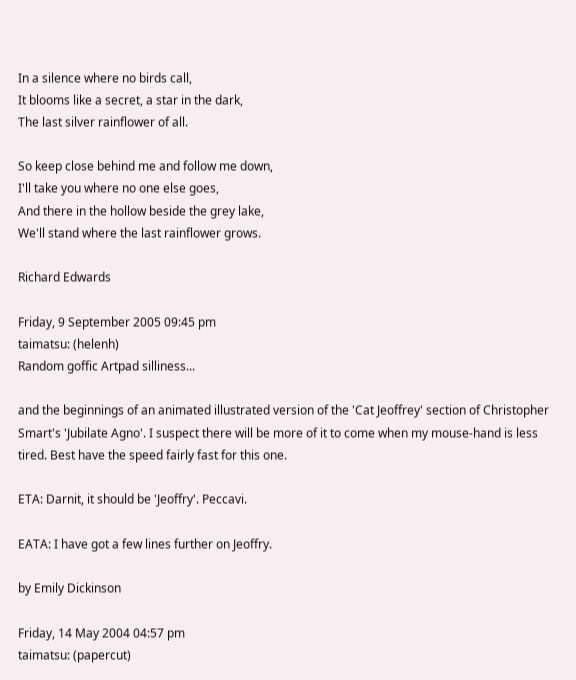In a silence where no birds call,
It blooms like a secret, a star in the dark,
The last silver rainflower of all.

So keep close behind me and follow me down,
I'll take you where no one else goes,
And there in the hollow beside the grey lake,
We'll stand where the last rainflower grows.

Richard Edwards

Friday, 9 September 2005 09:45 pm
taimatsu: (helenh)
Random goffic Artpad silliness...

and the beginnings of an animated illustrated version of the 'Cat Jeoffrey' section of Christopher Smart's 'Jubilate Agno'. I suspect there will be more of it to come when my mouse-hand is less tired. Best have the speed fairly fast for this one.

ETA: Darnit, it should be 'Jeoffry'. Peccavi.

EATA: I have got a few lines further on Jeoffry.

by Emily Dickinson

Friday, 14 May 2004 04:57 pm
taimatsu: (papercut)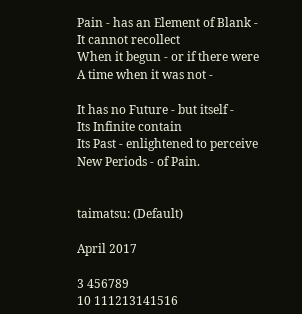Pain - has an Element of Blank -
It cannot recollect
When it begun - or if there were
A time when it was not -

It has no Future - but itself -
Its Infinite contain
Its Past - enlightened to perceive
New Periods - of Pain.


taimatsu: (Default)

April 2017

3 456789
10 111213141516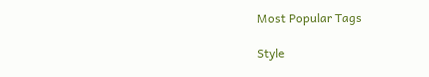Most Popular Tags

Style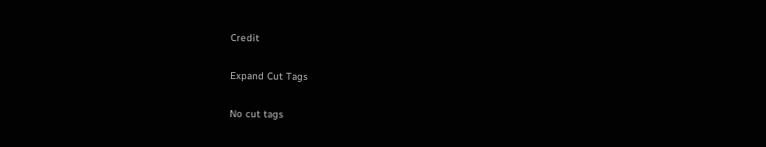Credit

Expand Cut Tags

No cut tags